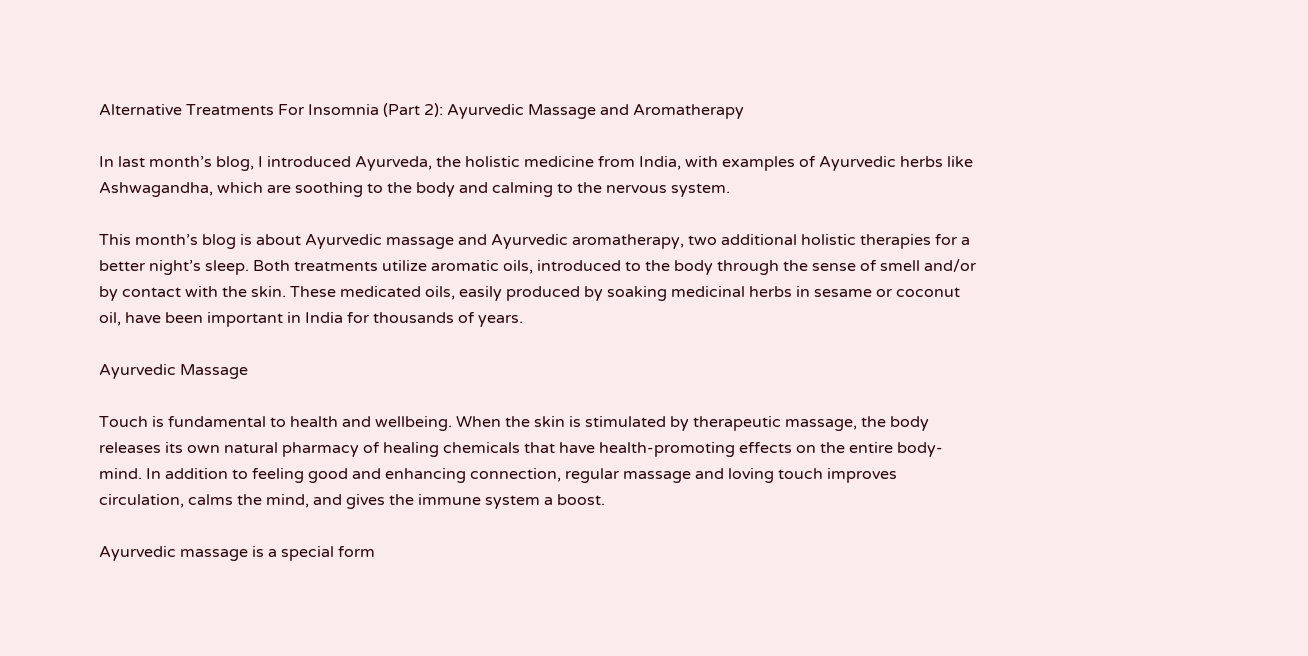Alternative Treatments For Insomnia (Part 2): Ayurvedic Massage and Aromatherapy

In last month’s blog, I introduced Ayurveda, the holistic medicine from India, with examples of Ayurvedic herbs like Ashwagandha, which are soothing to the body and calming to the nervous system.

This month’s blog is about Ayurvedic massage and Ayurvedic aromatherapy, two additional holistic therapies for a better night’s sleep. Both treatments utilize aromatic oils, introduced to the body through the sense of smell and/or by contact with the skin. These medicated oils, easily produced by soaking medicinal herbs in sesame or coconut oil, have been important in India for thousands of years.

Ayurvedic Massage

Touch is fundamental to health and wellbeing. When the skin is stimulated by therapeutic massage, the body releases its own natural pharmacy of healing chemicals that have health-promoting effects on the entire body-mind. In addition to feeling good and enhancing connection, regular massage and loving touch improves circulation, calms the mind, and gives the immune system a boost.

Ayurvedic massage is a special form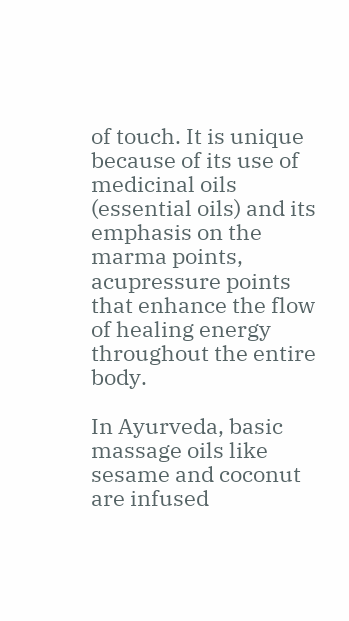of touch. It is unique because of its use of medicinal oils (essential oils) and its emphasis on the marma points, acupressure points that enhance the flow of healing energy throughout the entire body.

In Ayurveda, basic massage oils like sesame and coconut are infused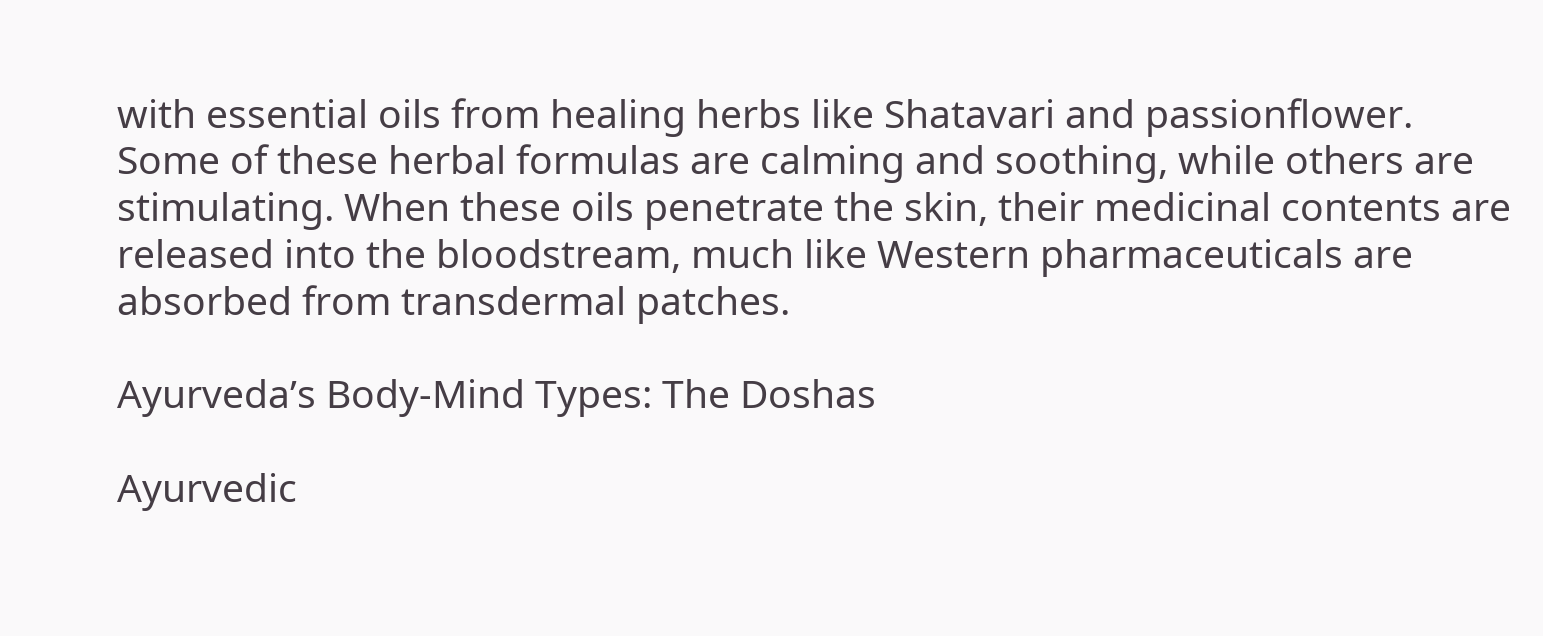with essential oils from healing herbs like Shatavari and passionflower.  Some of these herbal formulas are calming and soothing, while others are stimulating. When these oils penetrate the skin, their medicinal contents are released into the bloodstream, much like Western pharmaceuticals are absorbed from transdermal patches.

Ayurveda’s Body-Mind Types: The Doshas

Ayurvedic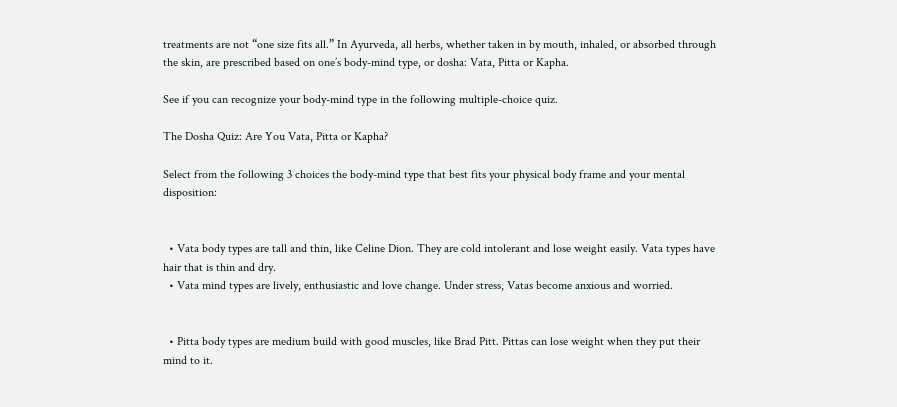treatments are not “one size fits all.” In Ayurveda, all herbs, whether taken in by mouth, inhaled, or absorbed through the skin, are prescribed based on one’s body-mind type, or dosha: Vata, Pitta or Kapha.

See if you can recognize your body-mind type in the following multiple-choice quiz.

The Dosha Quiz: Are You Vata, Pitta or Kapha?

Select from the following 3 choices the body-mind type that best fits your physical body frame and your mental disposition:


  • Vata body types are tall and thin, like Celine Dion. They are cold intolerant and lose weight easily. Vata types have hair that is thin and dry.
  • Vata mind types are lively, enthusiastic and love change. Under stress, Vatas become anxious and worried.


  • Pitta body types are medium build with good muscles, like Brad Pitt. Pittas can lose weight when they put their mind to it.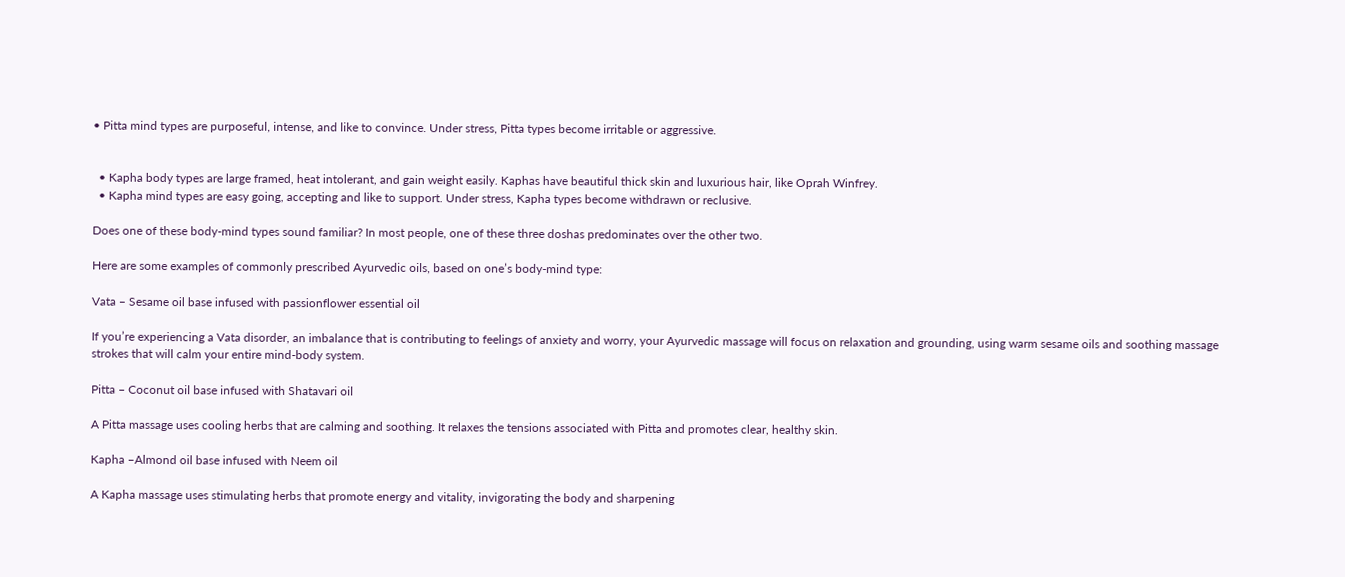• Pitta mind types are purposeful, intense, and like to convince. Under stress, Pitta types become irritable or aggressive.


  • Kapha body types are large framed, heat intolerant, and gain weight easily. Kaphas have beautiful thick skin and luxurious hair, like Oprah Winfrey.
  • Kapha mind types are easy going, accepting and like to support. Under stress, Kapha types become withdrawn or reclusive.

Does one of these body-mind types sound familiar? In most people, one of these three doshas predominates over the other two.

Here are some examples of commonly prescribed Ayurvedic oils, based on one’s body-mind type:

Vata – Sesame oil base infused with passionflower essential oil

If you’re experiencing a Vata disorder, an imbalance that is contributing to feelings of anxiety and worry, your Ayurvedic massage will focus on relaxation and grounding, using warm sesame oils and soothing massage strokes that will calm your entire mind-body system.

Pitta – Coconut oil base infused with Shatavari oil

A Pitta massage uses cooling herbs that are calming and soothing. It relaxes the tensions associated with Pitta and promotes clear, healthy skin.

Kapha –Almond oil base infused with Neem oil

A Kapha massage uses stimulating herbs that promote energy and vitality, invigorating the body and sharpening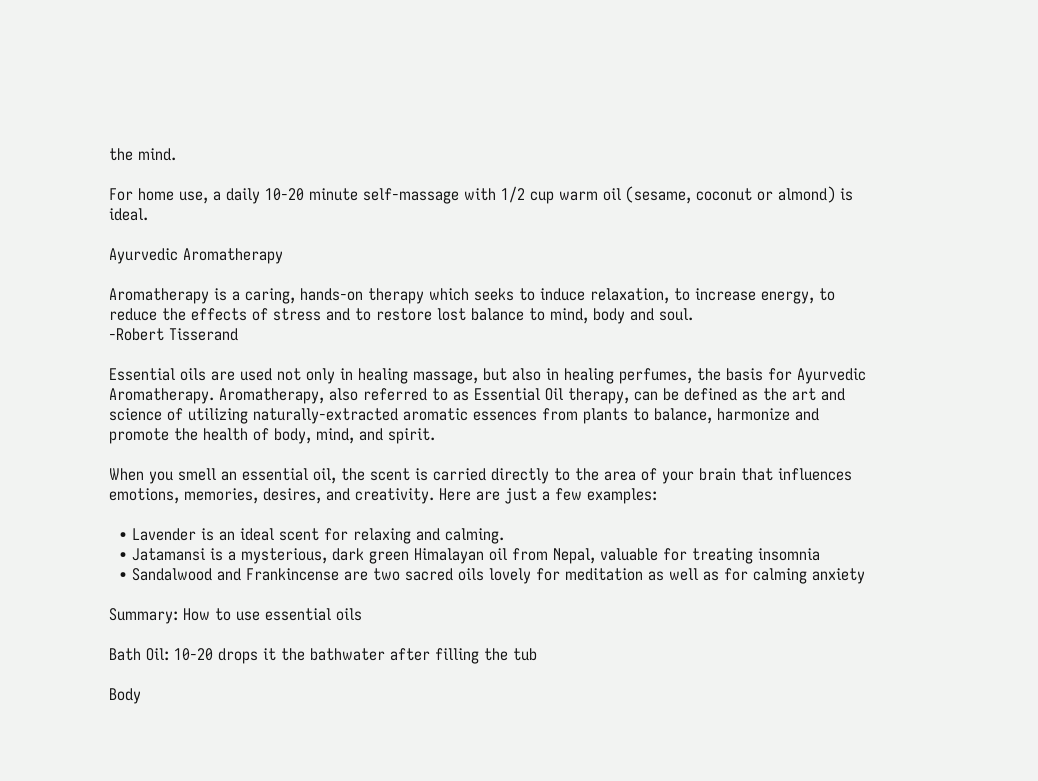the mind.

For home use, a daily 10-20 minute self-massage with 1/2 cup warm oil (sesame, coconut or almond) is ideal.

Ayurvedic Aromatherapy

Aromatherapy is a caring, hands-on therapy which seeks to induce relaxation, to increase energy, to reduce the effects of stress and to restore lost balance to mind, body and soul.
-Robert Tisserand

Essential oils are used not only in healing massage, but also in healing perfumes, the basis for Ayurvedic Aromatherapy. Aromatherapy, also referred to as Essential Oil therapy, can be defined as the art and science of utilizing naturally-extracted aromatic essences from plants to balance, harmonize and promote the health of body, mind, and spirit.

When you smell an essential oil, the scent is carried directly to the area of your brain that influences emotions, memories, desires, and creativity. Here are just a few examples:

  • Lavender is an ideal scent for relaxing and calming.
  • Jatamansi is a mysterious, dark green Himalayan oil from Nepal, valuable for treating insomnia
  • Sandalwood and Frankincense are two sacred oils lovely for meditation as well as for calming anxiety

Summary: How to use essential oils

Bath Oil: 10-20 drops it the bathwater after filling the tub

Body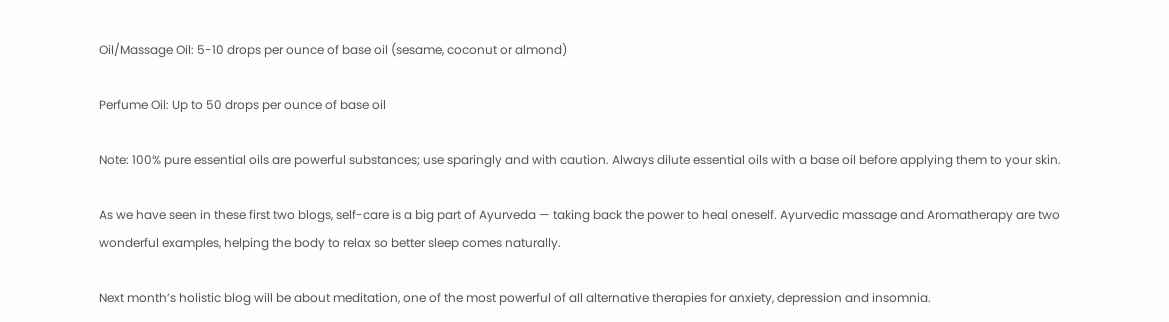Oil/Massage Oil: 5-10 drops per ounce of base oil (sesame, coconut or almond)

Perfume Oil: Up to 50 drops per ounce of base oil

Note: 100% pure essential oils are powerful substances; use sparingly and with caution. Always dilute essential oils with a base oil before applying them to your skin.

As we have seen in these first two blogs, self-care is a big part of Ayurveda — taking back the power to heal oneself. Ayurvedic massage and Aromatherapy are two wonderful examples, helping the body to relax so better sleep comes naturally.

Next month’s holistic blog will be about meditation, one of the most powerful of all alternative therapies for anxiety, depression and insomnia.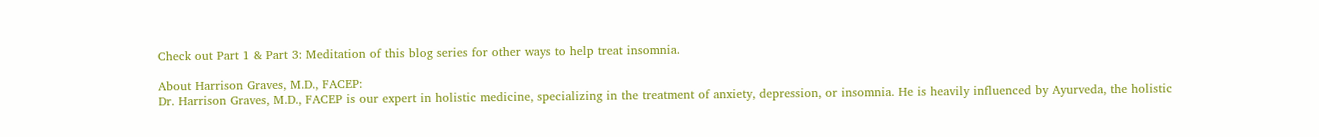Check out Part 1 & Part 3: Meditation of this blog series for other ways to help treat insomnia.

About Harrison Graves, M.D., FACEP:
Dr. Harrison Graves, M.D., FACEP is our expert in holistic medicine, specializing in the treatment of anxiety, depression, or insomnia. He is heavily influenced by Ayurveda, the holistic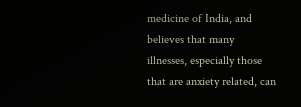medicine of India, and believes that many illnesses, especially those that are anxiety related, can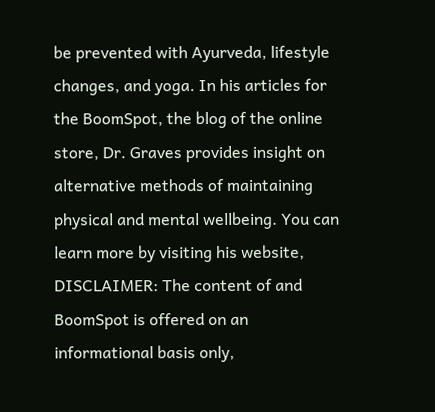be prevented with Ayurveda, lifestyle changes, and yoga. In his articles for the BoomSpot, the blog of the online store, Dr. Graves provides insight on alternative methods of maintaining physical and mental wellbeing. You can learn more by visiting his website,
DISCLAIMER: The content of and BoomSpot is offered on an informational basis only,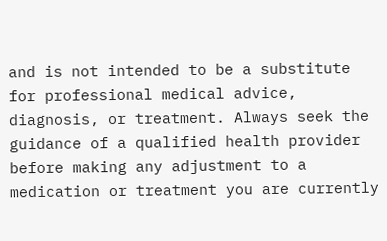and is not intended to be a substitute for professional medical advice, diagnosis, or treatment. Always seek the guidance of a qualified health provider before making any adjustment to a medication or treatment you are currently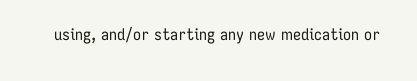using, and/or starting any new medication or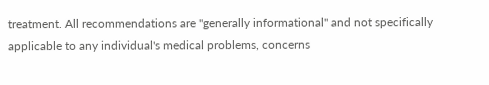treatment. All recommendations are "generally informational" and not specifically applicable to any individual's medical problems, concerns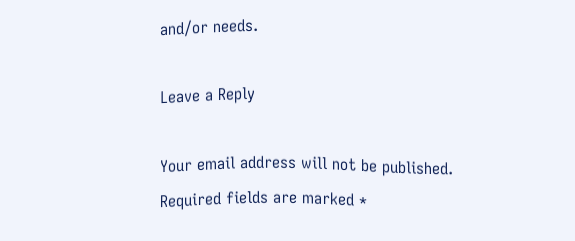and/or needs.

Leave a Reply

Your email address will not be published. Required fields are marked *